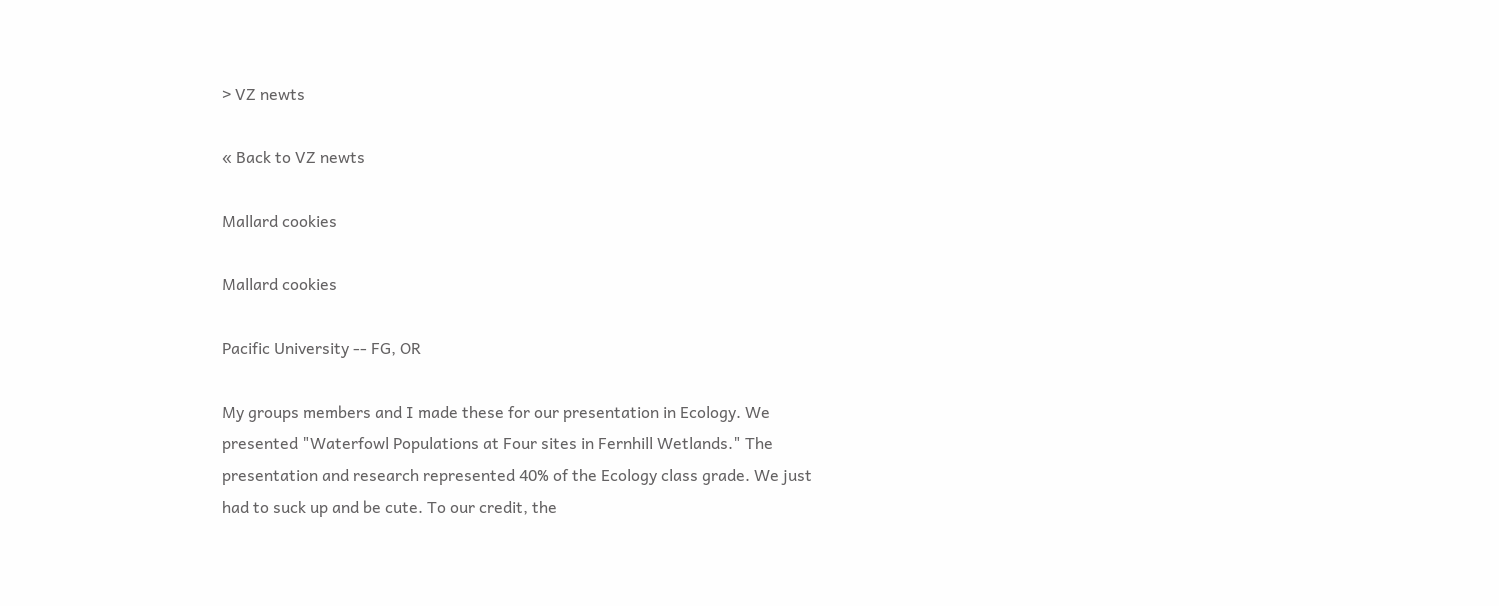> VZ newts

« Back to VZ newts

Mallard cookies

Mallard cookies

Pacific University -- FG, OR

My groups members and I made these for our presentation in Ecology. We presented "Waterfowl Populations at Four sites in Fernhill Wetlands." The presentation and research represented 40% of the Ecology class grade. We just had to suck up and be cute. To our credit, the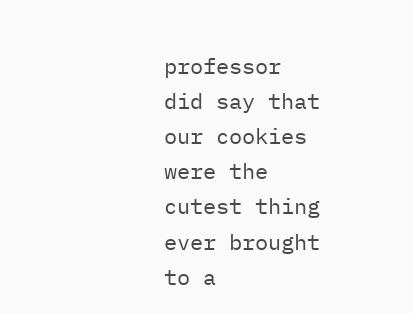professor did say that our cookies were the cutest thing ever brought to a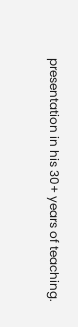presentation in his 30+ years of teaching.